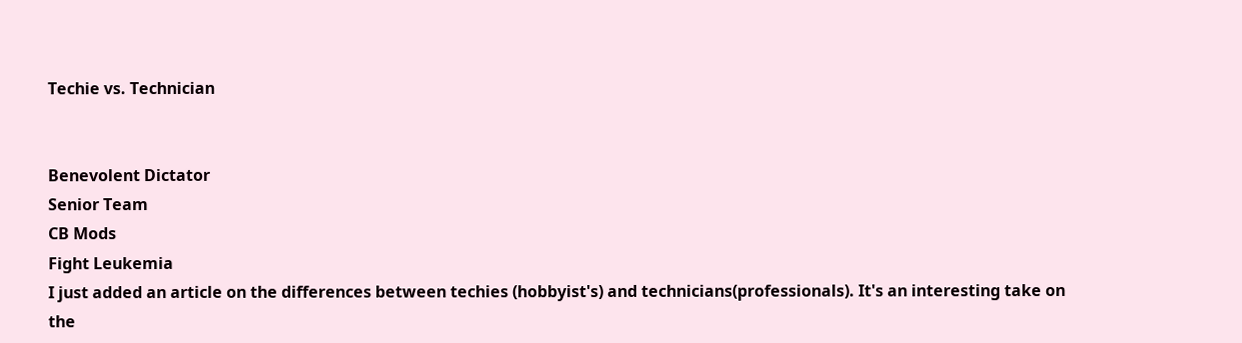Techie vs. Technician


Benevolent Dictator
Senior Team
CB Mods
Fight Leukemia
I just added an article on the differences between techies (hobbyist's) and technicians(professionals). It's an interesting take on the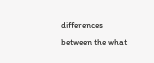differences between the what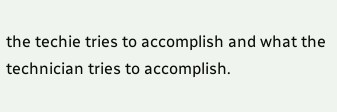the techie tries to accomplish and what the technician tries to accomplish.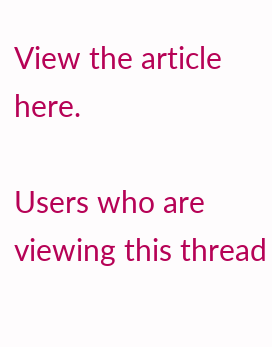View the article here.

Users who are viewing this thread